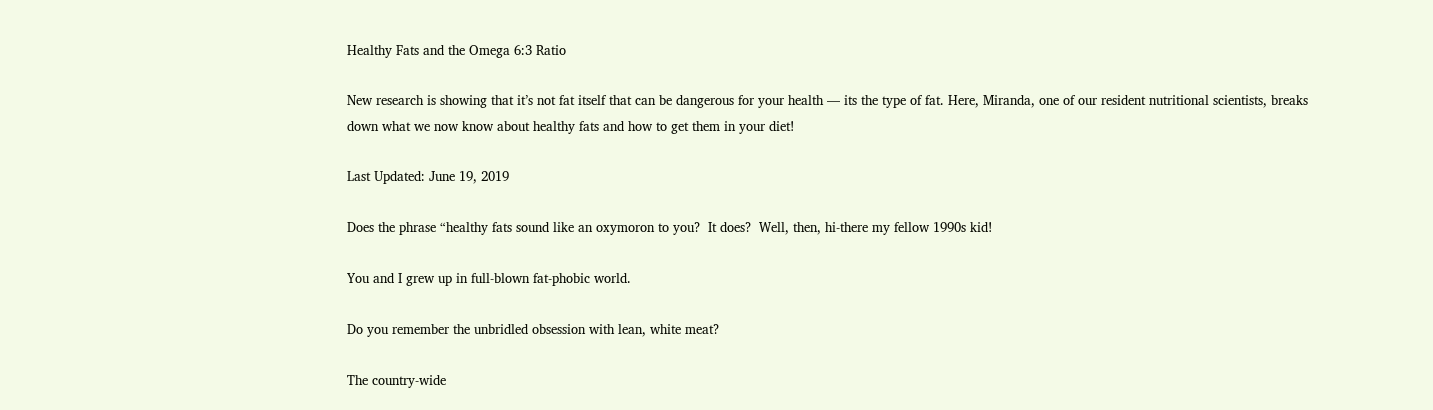Healthy Fats and the Omega 6:3 Ratio

New research is showing that it’s not fat itself that can be dangerous for your health — its the type of fat. Here, Miranda, one of our resident nutritional scientists, breaks down what we now know about healthy fats and how to get them in your diet!

Last Updated: June 19, 2019

Does the phrase “healthy fats sound like an oxymoron to you?  It does?  Well, then, hi-there my fellow 1990s kid!

You and I grew up in full-blown fat-phobic world.

Do you remember the unbridled obsession with lean, white meat?

The country-wide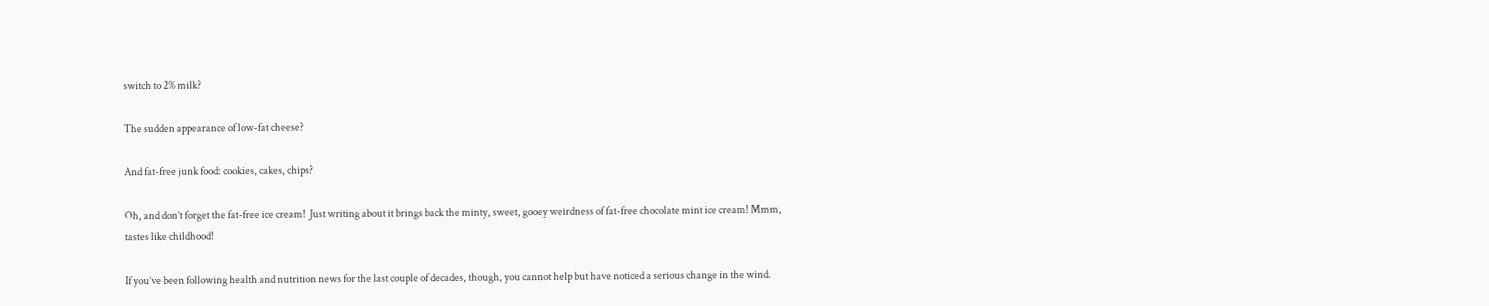switch to 2% milk?

The sudden appearance of low-fat cheese?

And fat-free junk food: cookies, cakes, chips?

Oh, and don’t forget the fat-free ice cream!  Just writing about it brings back the minty, sweet, gooey weirdness of fat-free chocolate mint ice cream! Mmm, tastes like childhood!

If you’ve been following health and nutrition news for the last couple of decades, though, you cannot help but have noticed a serious change in the wind.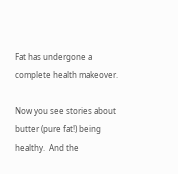Fat has undergone a complete health makeover.

Now you see stories about butter (pure fat!) being healthy.  And the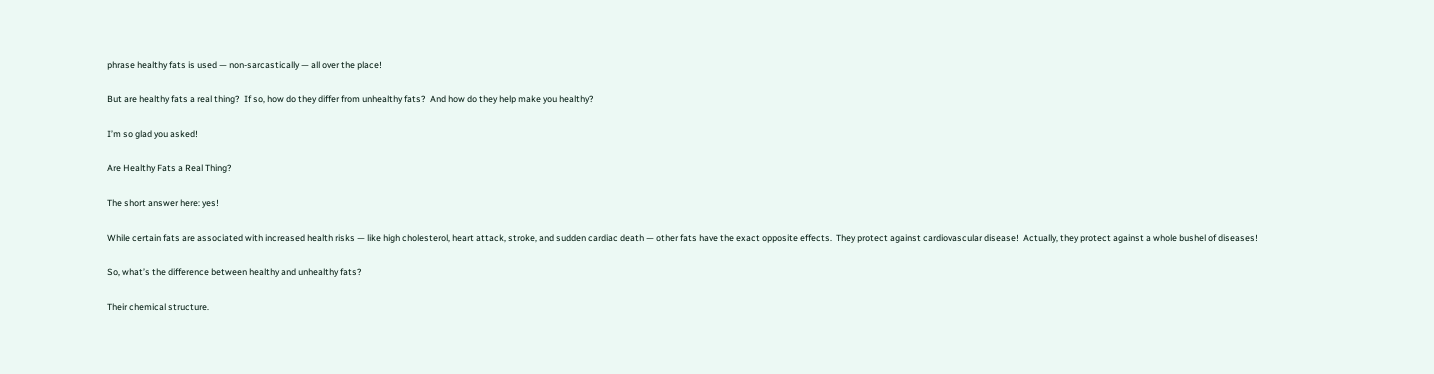phrase healthy fats is used — non-sarcastically — all over the place!

But are healthy fats a real thing?  If so, how do they differ from unhealthy fats?  And how do they help make you healthy?

I’m so glad you asked!

Are Healthy Fats a Real Thing?

The short answer here: yes!

While certain fats are associated with increased health risks — like high cholesterol, heart attack, stroke, and sudden cardiac death — other fats have the exact opposite effects.  They protect against cardiovascular disease!  Actually, they protect against a whole bushel of diseases!

So, what’s the difference between healthy and unhealthy fats?

Their chemical structure.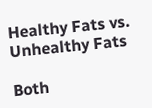Healthy Fats vs. Unhealthy Fats

Both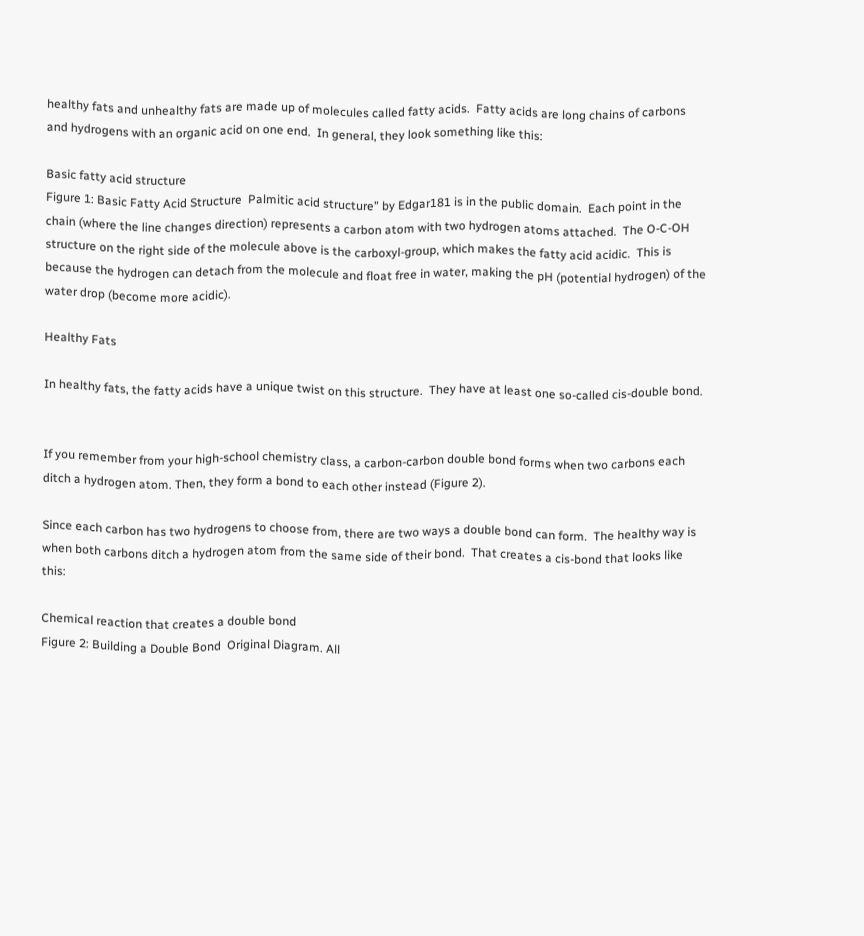healthy fats and unhealthy fats are made up of molecules called fatty acids.  Fatty acids are long chains of carbons and hydrogens with an organic acid on one end.  In general, they look something like this:

Basic fatty acid structure
Figure 1: Basic Fatty Acid Structure  Palmitic acid structure” by Edgar181 is in the public domain.  Each point in the chain (where the line changes direction) represents a carbon atom with two hydrogen atoms attached.  The O-C-OH structure on the right side of the molecule above is the carboxyl-group, which makes the fatty acid acidic.  This is because the hydrogen can detach from the molecule and float free in water, making the pH (potential hydrogen) of the water drop (become more acidic).

Healthy Fats

In healthy fats, the fatty acids have a unique twist on this structure.  They have at least one so-called cis-double bond.


If you remember from your high-school chemistry class, a carbon-carbon double bond forms when two carbons each ditch a hydrogen atom. Then, they form a bond to each other instead (Figure 2).

Since each carbon has two hydrogens to choose from, there are two ways a double bond can form.  The healthy way is when both carbons ditch a hydrogen atom from the same side of their bond.  That creates a cis-bond that looks like this:

Chemical reaction that creates a double bond
Figure 2: Building a Double Bond  Original Diagram. All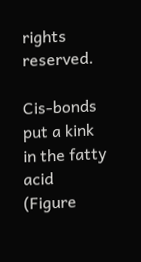rights reserved.

Cis-bonds put a kink in the fatty acid (Figure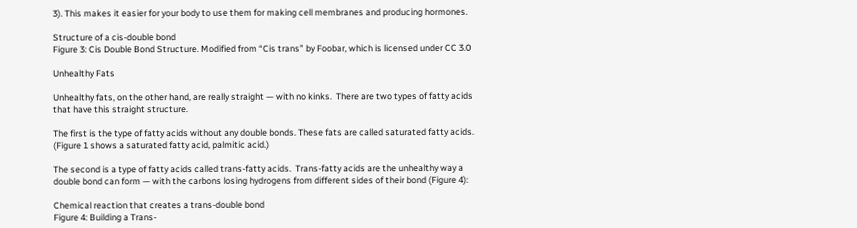3). This makes it easier for your body to use them for making cell membranes and producing hormones.

Structure of a cis-double bond
Figure 3: Cis Double Bond Structure. Modified from “Cis trans” by Foobar, which is licensed under CC 3.0

Unhealthy Fats

Unhealthy fats, on the other hand, are really straight — with no kinks.  There are two types of fatty acids that have this straight structure.

The first is the type of fatty acids without any double bonds. These fats are called saturated fatty acids. (Figure 1 shows a saturated fatty acid, palmitic acid.)

The second is a type of fatty acids called trans-fatty acids.  Trans-fatty acids are the unhealthy way a double bond can form — with the carbons losing hydrogens from different sides of their bond (Figure 4):

Chemical reaction that creates a trans-double bond
Figure 4: Building a Trans-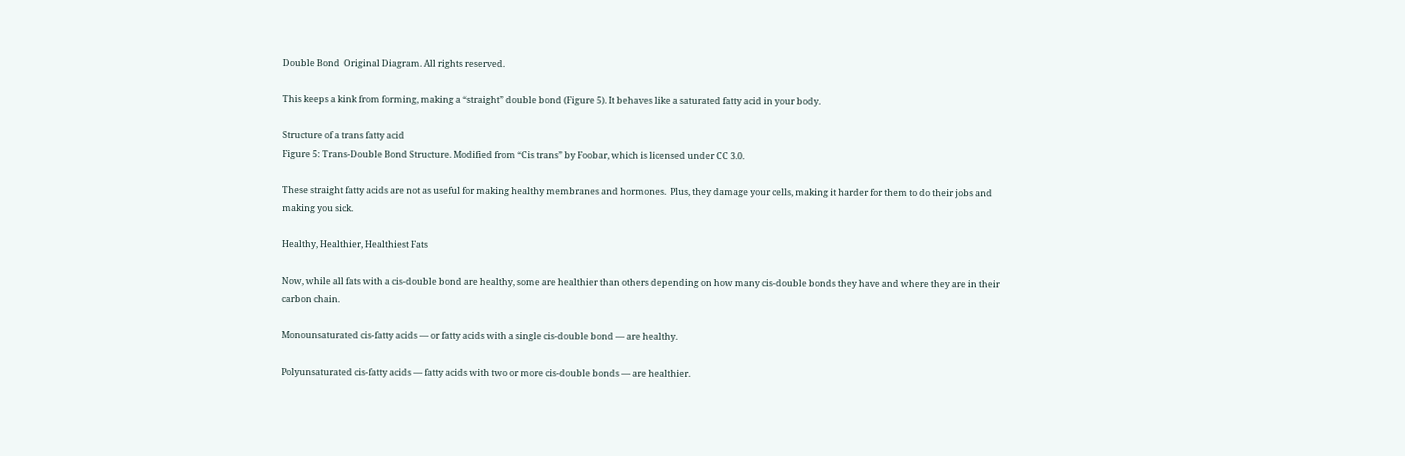Double Bond  Original Diagram. All rights reserved.

This keeps a kink from forming, making a “straight” double bond (Figure 5). It behaves like a saturated fatty acid in your body.

Structure of a trans fatty acid
Figure 5: Trans-Double Bond Structure. Modified from “Cis trans” by Foobar, which is licensed under CC 3.0.

These straight fatty acids are not as useful for making healthy membranes and hormones.  Plus, they damage your cells, making it harder for them to do their jobs and making you sick.

Healthy, Healthier, Healthiest Fats

Now, while all fats with a cis-double bond are healthy, some are healthier than others depending on how many cis-double bonds they have and where they are in their carbon chain.

Monounsaturated cis-fatty acids — or fatty acids with a single cis-double bond — are healthy.

Polyunsaturated cis-fatty acids — fatty acids with two or more cis-double bonds — are healthier.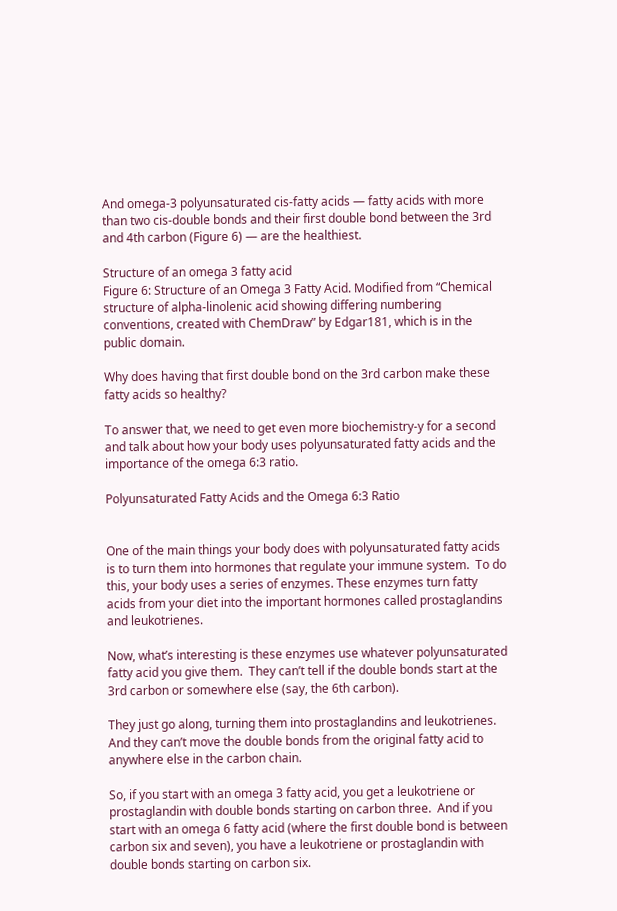And omega-3 polyunsaturated cis-fatty acids — fatty acids with more than two cis-double bonds and their first double bond between the 3rd and 4th carbon (Figure 6) — are the healthiest.

Structure of an omega 3 fatty acid
Figure 6: Structure of an Omega 3 Fatty Acid. Modified from “Chemical structure of alpha-linolenic acid showing differing numbering conventions, created with ChemDraw” by Edgar181, which is in the public domain.

Why does having that first double bond on the 3rd carbon make these fatty acids so healthy?

To answer that, we need to get even more biochemistry-y for a second and talk about how your body uses polyunsaturated fatty acids and the importance of the omega 6:3 ratio.

Polyunsaturated Fatty Acids and the Omega 6:3 Ratio


One of the main things your body does with polyunsaturated fatty acids is to turn them into hormones that regulate your immune system.  To do this, your body uses a series of enzymes. These enzymes turn fatty acids from your diet into the important hormones called prostaglandins and leukotrienes.

Now, what’s interesting is these enzymes use whatever polyunsaturated fatty acid you give them.  They can’t tell if the double bonds start at the 3rd carbon or somewhere else (say, the 6th carbon).

They just go along, turning them into prostaglandins and leukotrienes.  And they can’t move the double bonds from the original fatty acid to anywhere else in the carbon chain.

So, if you start with an omega 3 fatty acid, you get a leukotriene or prostaglandin with double bonds starting on carbon three.  And if you start with an omega 6 fatty acid (where the first double bond is between carbon six and seven), you have a leukotriene or prostaglandin with double bonds starting on carbon six.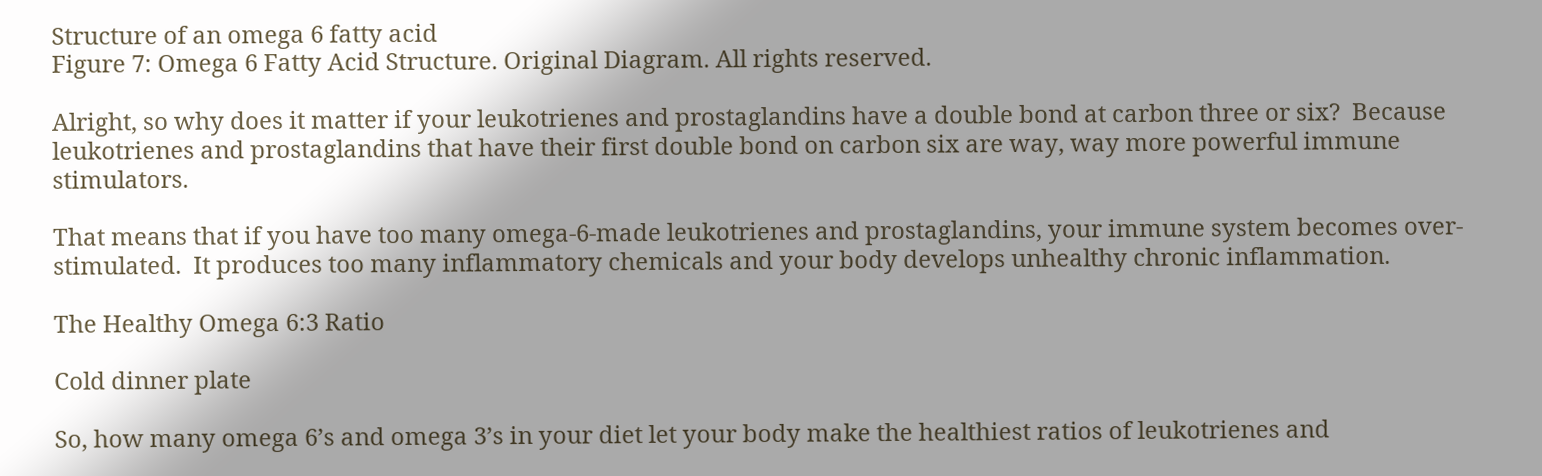Structure of an omega 6 fatty acid
Figure 7: Omega 6 Fatty Acid Structure. Original Diagram. All rights reserved.

Alright, so why does it matter if your leukotrienes and prostaglandins have a double bond at carbon three or six?  Because leukotrienes and prostaglandins that have their first double bond on carbon six are way, way more powerful immune stimulators.

That means that if you have too many omega-6-made leukotrienes and prostaglandins, your immune system becomes over-stimulated.  It produces too many inflammatory chemicals and your body develops unhealthy chronic inflammation.

The Healthy Omega 6:3 Ratio

Cold dinner plate

So, how many omega 6’s and omega 3’s in your diet let your body make the healthiest ratios of leukotrienes and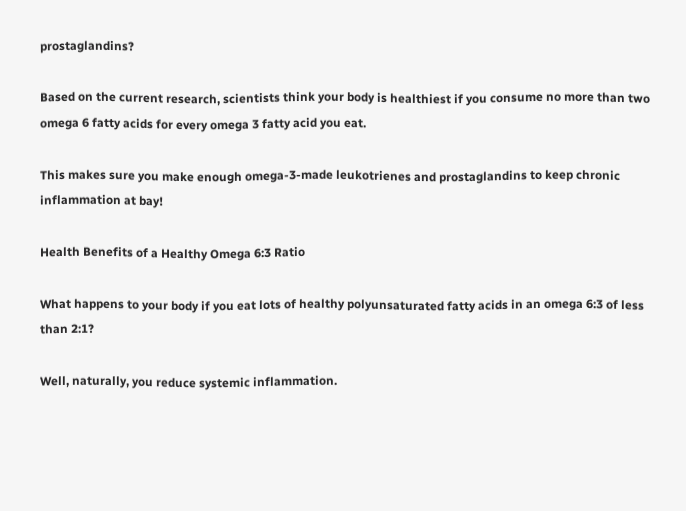prostaglandins?

Based on the current research, scientists think your body is healthiest if you consume no more than two omega 6 fatty acids for every omega 3 fatty acid you eat.

This makes sure you make enough omega-3-made leukotrienes and prostaglandins to keep chronic inflammation at bay!

Health Benefits of a Healthy Omega 6:3 Ratio

What happens to your body if you eat lots of healthy polyunsaturated fatty acids in an omega 6:3 of less than 2:1?

Well, naturally, you reduce systemic inflammation.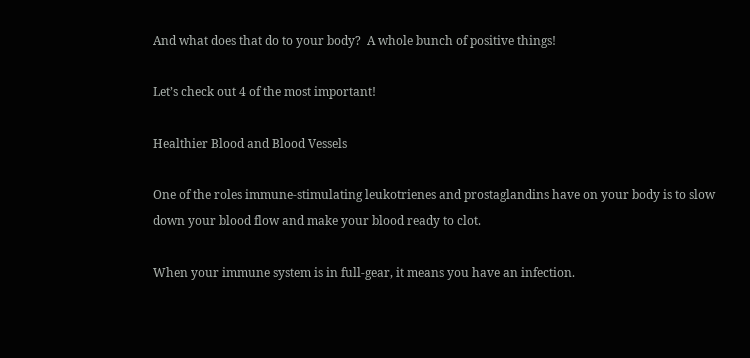And what does that do to your body?  A whole bunch of positive things!

Let’s check out 4 of the most important!

Healthier Blood and Blood Vessels

One of the roles immune-stimulating leukotrienes and prostaglandins have on your body is to slow down your blood flow and make your blood ready to clot.

When your immune system is in full-gear, it means you have an infection.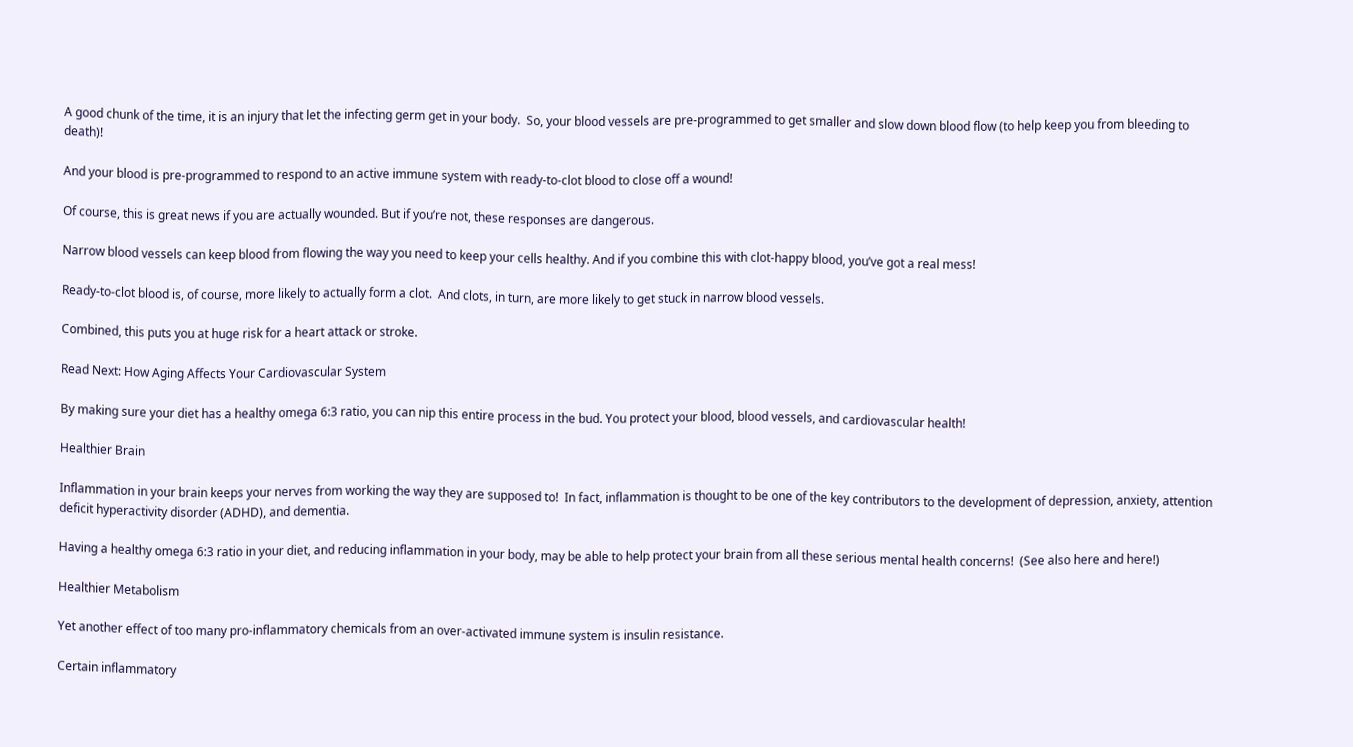A good chunk of the time, it is an injury that let the infecting germ get in your body.  So, your blood vessels are pre-programmed to get smaller and slow down blood flow (to help keep you from bleeding to death)!

And your blood is pre-programmed to respond to an active immune system with ready-to-clot blood to close off a wound!

Of course, this is great news if you are actually wounded. But if you’re not, these responses are dangerous.

Narrow blood vessels can keep blood from flowing the way you need to keep your cells healthy. And if you combine this with clot-happy blood, you’ve got a real mess!

Ready-to-clot blood is, of course, more likely to actually form a clot.  And clots, in turn, are more likely to get stuck in narrow blood vessels.

Combined, this puts you at huge risk for a heart attack or stroke.

Read Next: How Aging Affects Your Cardiovascular System

By making sure your diet has a healthy omega 6:3 ratio, you can nip this entire process in the bud. You protect your blood, blood vessels, and cardiovascular health!

Healthier Brain

Inflammation in your brain keeps your nerves from working the way they are supposed to!  In fact, inflammation is thought to be one of the key contributors to the development of depression, anxiety, attention deficit hyperactivity disorder (ADHD), and dementia.

Having a healthy omega 6:3 ratio in your diet, and reducing inflammation in your body, may be able to help protect your brain from all these serious mental health concerns!  (See also here and here!)

Healthier Metabolism

Yet another effect of too many pro-inflammatory chemicals from an over-activated immune system is insulin resistance.

Certain inflammatory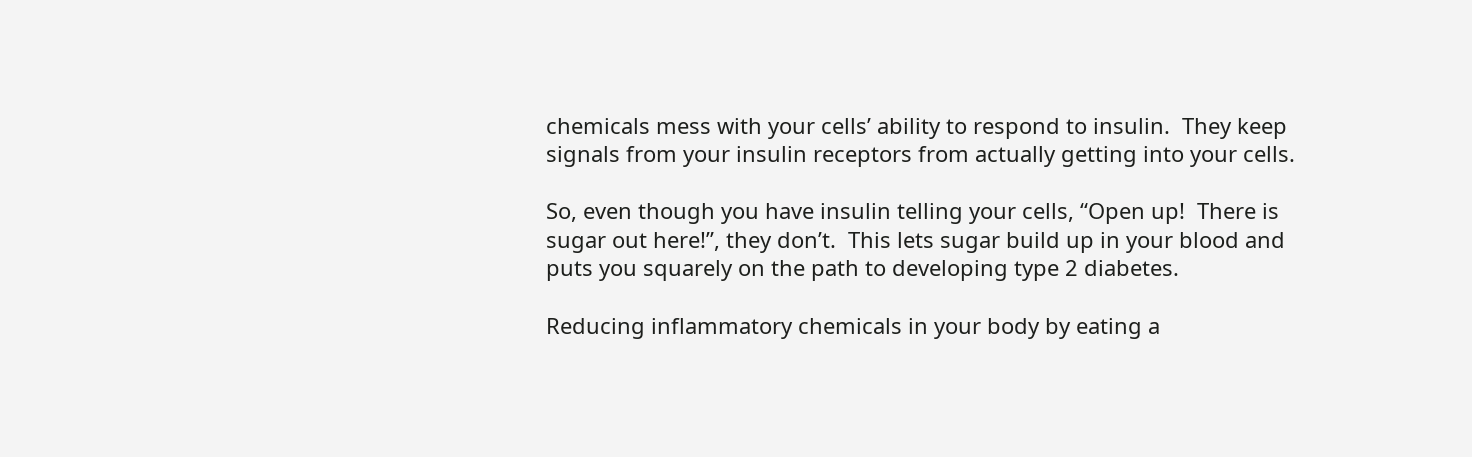chemicals mess with your cells’ ability to respond to insulin.  They keep signals from your insulin receptors from actually getting into your cells.

So, even though you have insulin telling your cells, “Open up!  There is sugar out here!”, they don’t.  This lets sugar build up in your blood and puts you squarely on the path to developing type 2 diabetes.

Reducing inflammatory chemicals in your body by eating a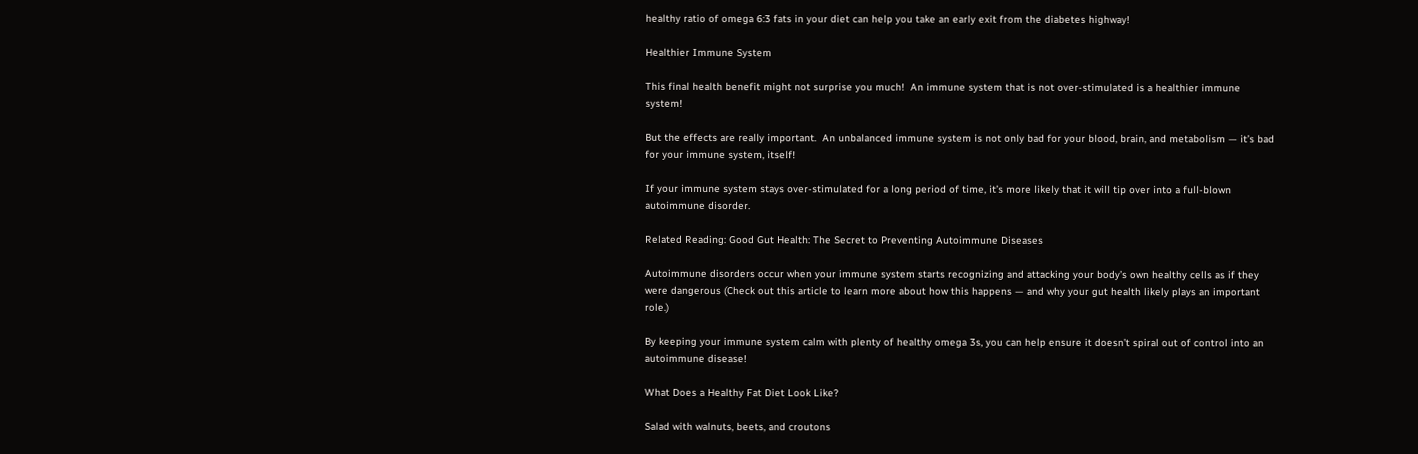healthy ratio of omega 6:3 fats in your diet can help you take an early exit from the diabetes highway!

Healthier Immune System

This final health benefit might not surprise you much!  An immune system that is not over-stimulated is a healthier immune system!

But the effects are really important.  An unbalanced immune system is not only bad for your blood, brain, and metabolism — it’s bad for your immune system, itself!

If your immune system stays over-stimulated for a long period of time, it’s more likely that it will tip over into a full-blown autoimmune disorder.

Related Reading: Good Gut Health: The Secret to Preventing Autoimmune Diseases

Autoimmune disorders occur when your immune system starts recognizing and attacking your body’s own healthy cells as if they were dangerous (Check out this article to learn more about how this happens — and why your gut health likely plays an important role.)

By keeping your immune system calm with plenty of healthy omega 3s, you can help ensure it doesn’t spiral out of control into an autoimmune disease!

What Does a Healthy Fat Diet Look Like?

Salad with walnuts, beets, and croutons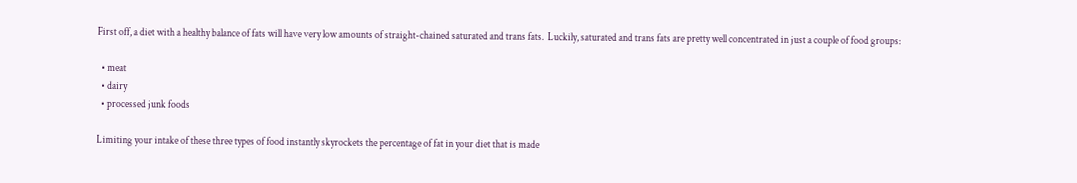First off, a diet with a healthy balance of fats will have very low amounts of straight-chained saturated and trans fats.  Luckily, saturated and trans fats are pretty well concentrated in just a couple of food groups:

  • meat
  • dairy
  • processed junk foods

Limiting your intake of these three types of food instantly skyrockets the percentage of fat in your diet that is made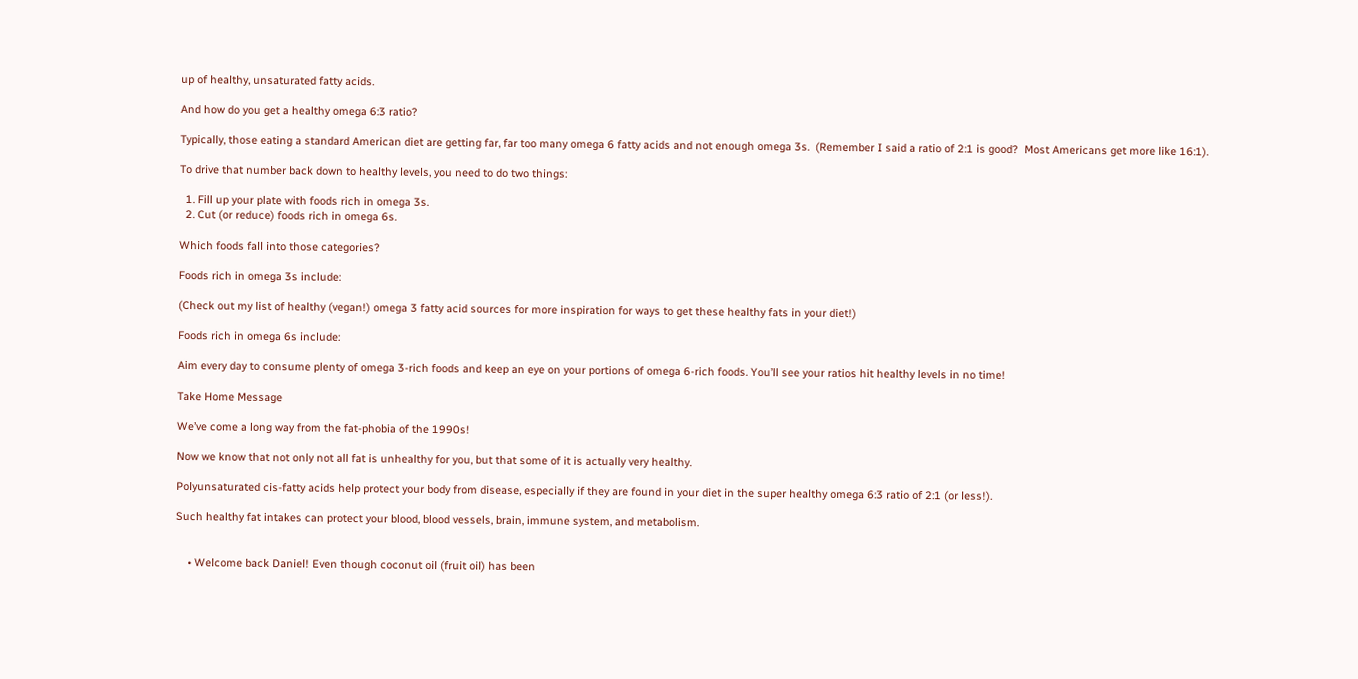up of healthy, unsaturated fatty acids.

And how do you get a healthy omega 6:3 ratio?

Typically, those eating a standard American diet are getting far, far too many omega 6 fatty acids and not enough omega 3s.  (Remember I said a ratio of 2:1 is good?  Most Americans get more like 16:1).

To drive that number back down to healthy levels, you need to do two things:

  1. Fill up your plate with foods rich in omega 3s.
  2. Cut (or reduce) foods rich in omega 6s.

Which foods fall into those categories?

Foods rich in omega 3s include:

(Check out my list of healthy (vegan!) omega 3 fatty acid sources for more inspiration for ways to get these healthy fats in your diet!)

Foods rich in omega 6s include:

Aim every day to consume plenty of omega 3-rich foods and keep an eye on your portions of omega 6-rich foods. You’ll see your ratios hit healthy levels in no time!

Take Home Message

We’ve come a long way from the fat-phobia of the 1990s!

Now we know that not only not all fat is unhealthy for you, but that some of it is actually very healthy.

Polyunsaturated cis-fatty acids help protect your body from disease, especially if they are found in your diet in the super healthy omega 6:3 ratio of 2:1 (or less!).

Such healthy fat intakes can protect your blood, blood vessels, brain, immune system, and metabolism.


    • Welcome back Daniel! Even though coconut oil (fruit oil) has been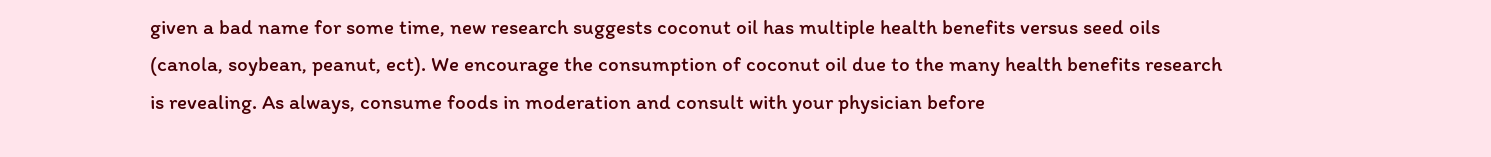given a bad name for some time, new research suggests coconut oil has multiple health benefits versus seed oils (canola, soybean, peanut, ect). We encourage the consumption of coconut oil due to the many health benefits research is revealing. As always, consume foods in moderation and consult with your physician before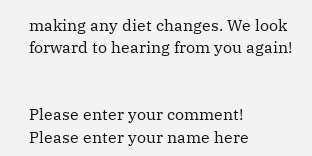making any diet changes. We look forward to hearing from you again!


Please enter your comment!
Please enter your name here